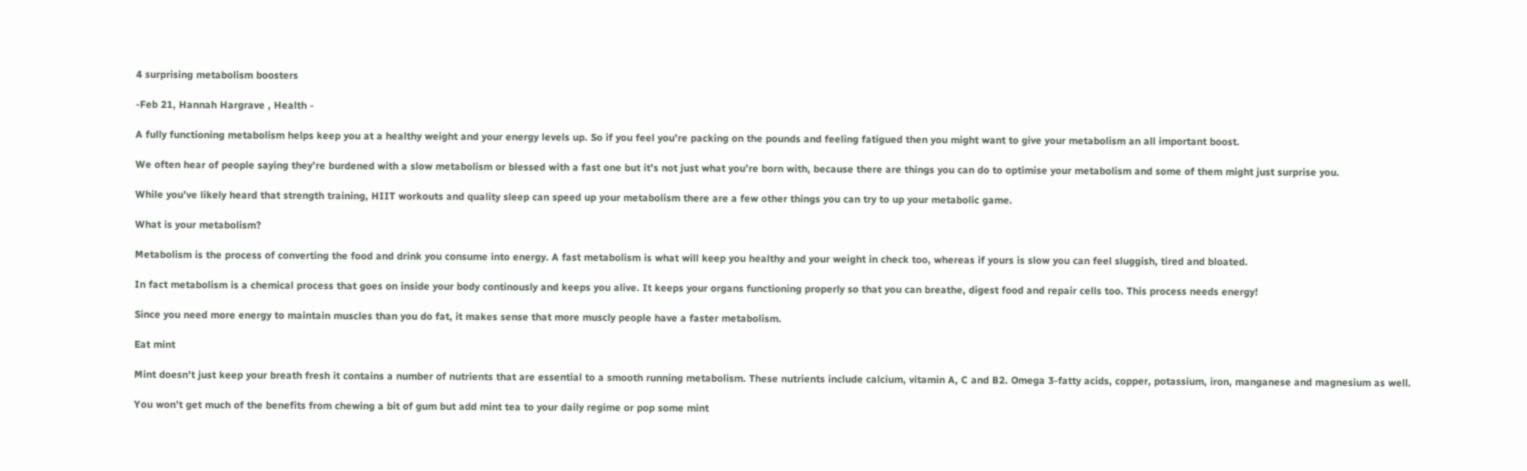4 surprising metabolism boosters

-Feb 21, Hannah Hargrave , Health -

A fully functioning metabolism helps keep you at a healthy weight and your energy levels up. So if you feel you’re packing on the pounds and feeling fatigued then you might want to give your metabolism an all important boost.

We often hear of people saying they’re burdened with a slow metabolism or blessed with a fast one but it’s not just what you’re born with, because there are things you can do to optimise your metabolism and some of them might just surprise you.

While you’ve likely heard that strength training, HIIT workouts and quality sleep can speed up your metabolism there are a few other things you can try to up your metabolic game.

What is your metabolism?

Metabolism is the process of converting the food and drink you consume into energy. A fast metabolism is what will keep you healthy and your weight in check too, whereas if yours is slow you can feel sluggish, tired and bloated.

In fact metabolism is a chemical process that goes on inside your body continously and keeps you alive. It keeps your organs functioning properly so that you can breathe, digest food and repair cells too. This process needs energy!

Since you need more energy to maintain muscles than you do fat, it makes sense that more muscly people have a faster metabolism.

Eat mint

Mint doesn’t just keep your breath fresh it contains a number of nutrients that are essential to a smooth running metabolism. These nutrients include calcium, vitamin A, C and B2. Omega 3-fatty acids, copper, potassium, iron, manganese and magnesium as well.

You won’t get much of the benefits from chewing a bit of gum but add mint tea to your daily regime or pop some mint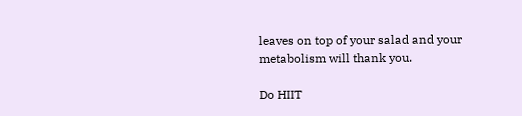leaves on top of your salad and your metabolism will thank you.

Do HIIT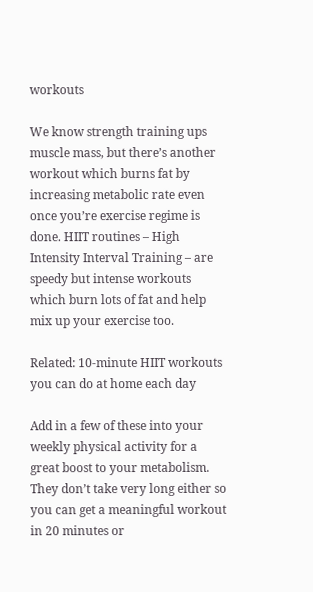workouts

We know strength training ups muscle mass, but there’s another workout which burns fat by increasing metabolic rate even once you’re exercise regime is done. HIIT routines – High Intensity Interval Training – are speedy but intense workouts which burn lots of fat and help mix up your exercise too.

Related: 10-minute HIIT workouts you can do at home each day

Add in a few of these into your weekly physical activity for a great boost to your metabolism. They don’t take very long either so you can get a meaningful workout in 20 minutes or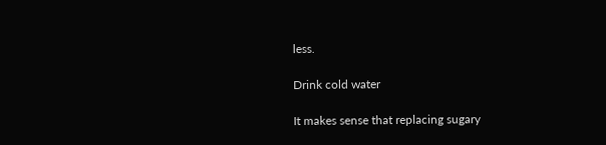less.

Drink cold water

It makes sense that replacing sugary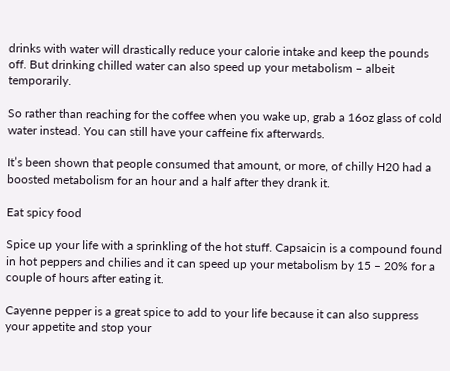drinks with water will drastically reduce your calorie intake and keep the pounds off. But drinking chilled water can also speed up your metabolism – albeit temporarily.

So rather than reaching for the coffee when you wake up, grab a 16oz glass of cold water instead. You can still have your caffeine fix afterwards.

It’s been shown that people consumed that amount, or more, of chilly H20 had a boosted metabolism for an hour and a half after they drank it.

Eat spicy food

Spice up your life with a sprinkling of the hot stuff. Capsaicin is a compound found in hot peppers and chilies and it can speed up your metabolism by 15 – 20% for a couple of hours after eating it.

Cayenne pepper is a great spice to add to your life because it can also suppress your appetite and stop your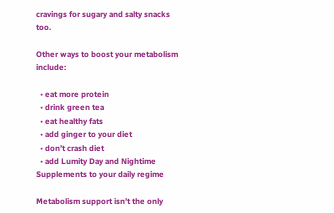cravings for sugary and salty snacks too.

Other ways to boost your metabolism include:

  • eat more protein
  • drink green tea
  • eat healthy fats
  • add ginger to your diet
  • don’t crash diet
  • add Lumity Day and Nightime Supplements to your daily regime

Metabolism support isn’t the only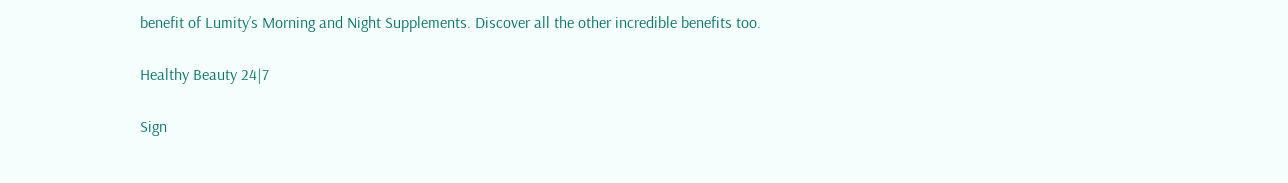benefit of Lumity’s Morning and Night Supplements. Discover all the other incredible benefits too.

Healthy Beauty 24|7

Sign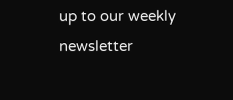up to our weekly newsletter